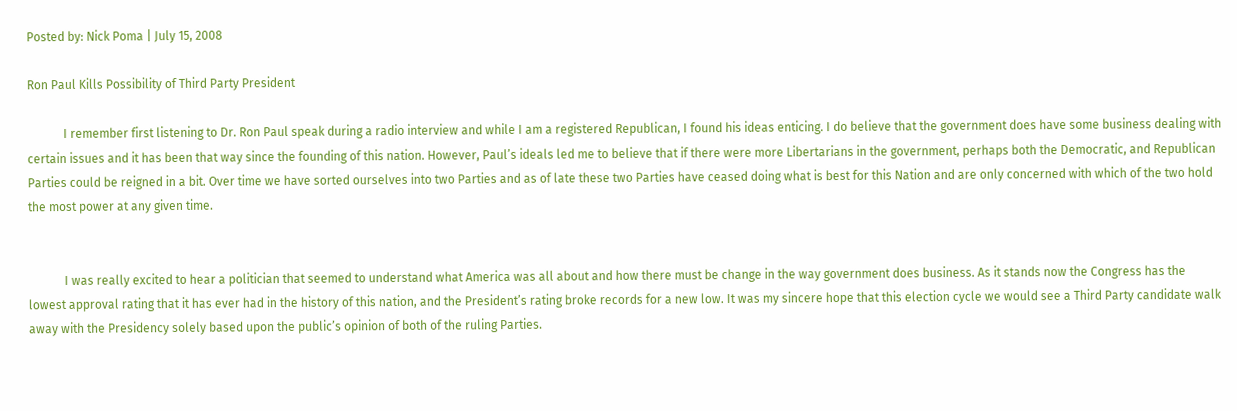Posted by: Nick Poma | July 15, 2008

Ron Paul Kills Possibility of Third Party President

            I remember first listening to Dr. Ron Paul speak during a radio interview and while I am a registered Republican, I found his ideas enticing. I do believe that the government does have some business dealing with certain issues and it has been that way since the founding of this nation. However, Paul’s ideals led me to believe that if there were more Libertarians in the government, perhaps both the Democratic, and Republican Parties could be reigned in a bit. Over time we have sorted ourselves into two Parties and as of late these two Parties have ceased doing what is best for this Nation and are only concerned with which of the two hold the most power at any given time.


            I was really excited to hear a politician that seemed to understand what America was all about and how there must be change in the way government does business. As it stands now the Congress has the lowest approval rating that it has ever had in the history of this nation, and the President’s rating broke records for a new low. It was my sincere hope that this election cycle we would see a Third Party candidate walk away with the Presidency solely based upon the public’s opinion of both of the ruling Parties.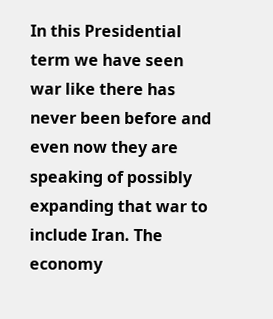In this Presidential term we have seen war like there has never been before and even now they are speaking of possibly expanding that war to include Iran. The economy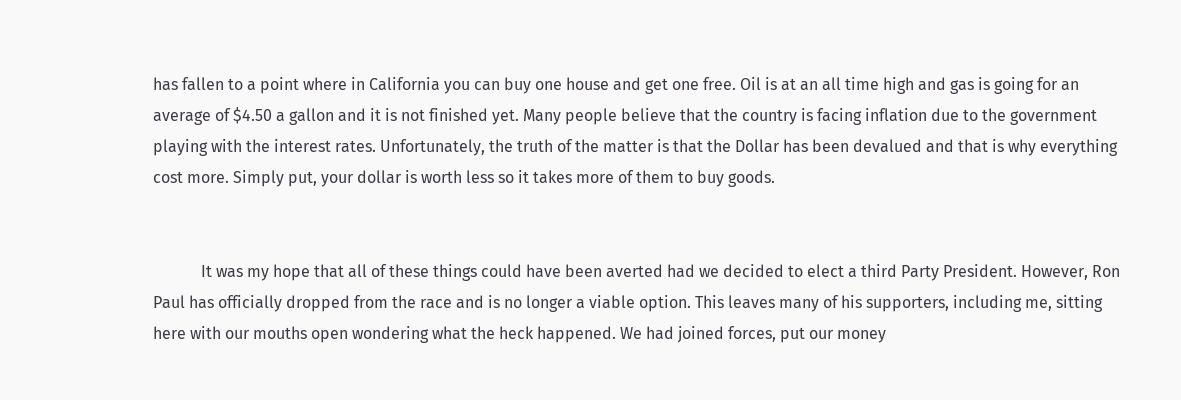has fallen to a point where in California you can buy one house and get one free. Oil is at an all time high and gas is going for an average of $4.50 a gallon and it is not finished yet. Many people believe that the country is facing inflation due to the government playing with the interest rates. Unfortunately, the truth of the matter is that the Dollar has been devalued and that is why everything cost more. Simply put, your dollar is worth less so it takes more of them to buy goods.


            It was my hope that all of these things could have been averted had we decided to elect a third Party President. However, Ron Paul has officially dropped from the race and is no longer a viable option. This leaves many of his supporters, including me, sitting here with our mouths open wondering what the heck happened. We had joined forces, put our money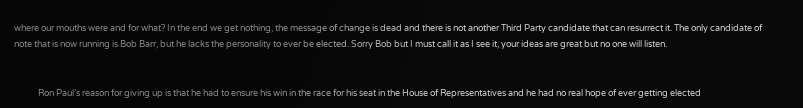where our mouths were and for what? In the end we get nothing, the message of change is dead and there is not another Third Party candidate that can resurrect it. The only candidate of note that is now running is Bob Barr, but he lacks the personality to ever be elected. Sorry Bob but I must call it as I see it, your ideas are great but no one will listen.


            Ron Paul’s reason for giving up is that he had to ensure his win in the race for his seat in the House of Representatives and he had no real hope of ever getting elected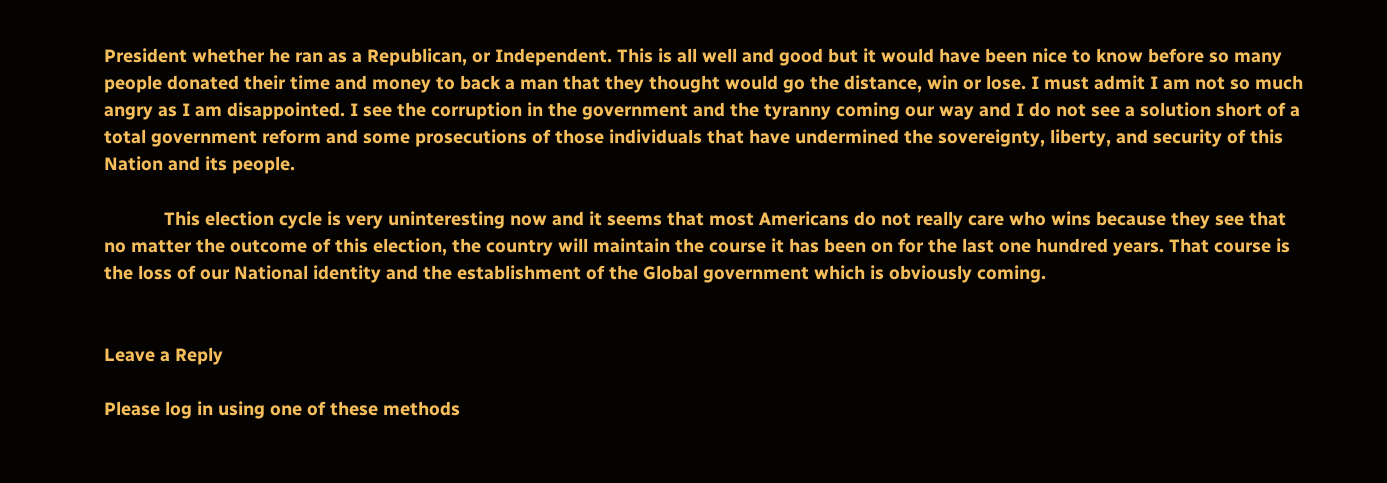President whether he ran as a Republican, or Independent. This is all well and good but it would have been nice to know before so many people donated their time and money to back a man that they thought would go the distance, win or lose. I must admit I am not so much angry as I am disappointed. I see the corruption in the government and the tyranny coming our way and I do not see a solution short of a total government reform and some prosecutions of those individuals that have undermined the sovereignty, liberty, and security of this Nation and its people.

            This election cycle is very uninteresting now and it seems that most Americans do not really care who wins because they see that no matter the outcome of this election, the country will maintain the course it has been on for the last one hundred years. That course is the loss of our National identity and the establishment of the Global government which is obviously coming.


Leave a Reply

Please log in using one of these methods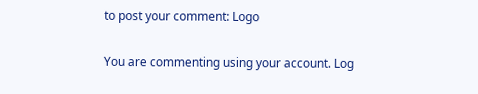to post your comment: Logo

You are commenting using your account. Log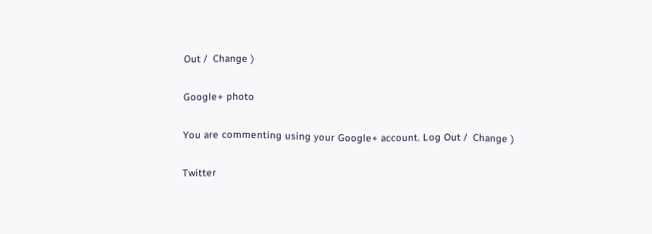Out /  Change )

Google+ photo

You are commenting using your Google+ account. Log Out /  Change )

Twitter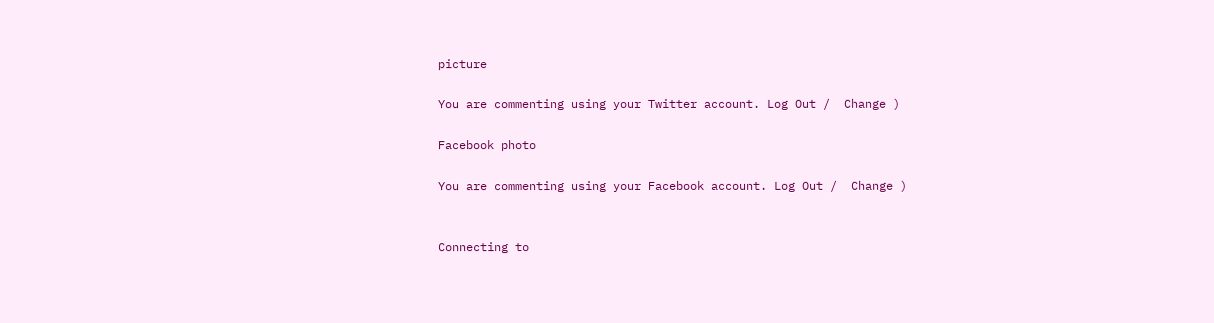picture

You are commenting using your Twitter account. Log Out /  Change )

Facebook photo

You are commenting using your Facebook account. Log Out /  Change )


Connecting to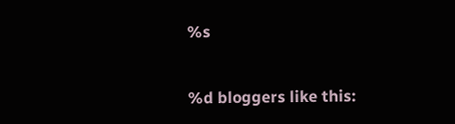%s


%d bloggers like this: